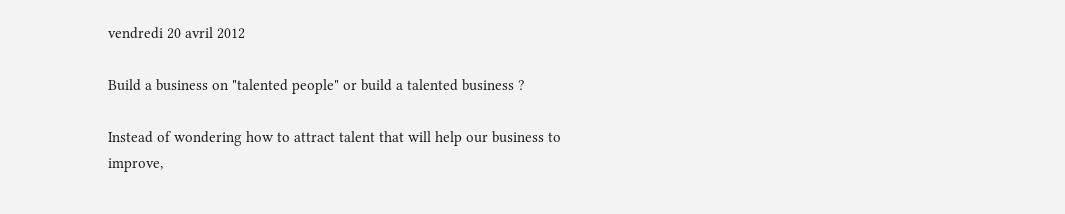vendredi 20 avril 2012

Build a business on "talented people" or build a talented business ?

Instead of wondering how to attract talent that will help our business to improve,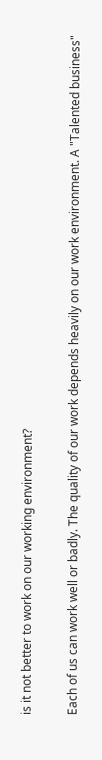is it not better to work on our working environment?

Each of us can work well or badly. The quality of our work depends heavily on our work environment. A "Talented business"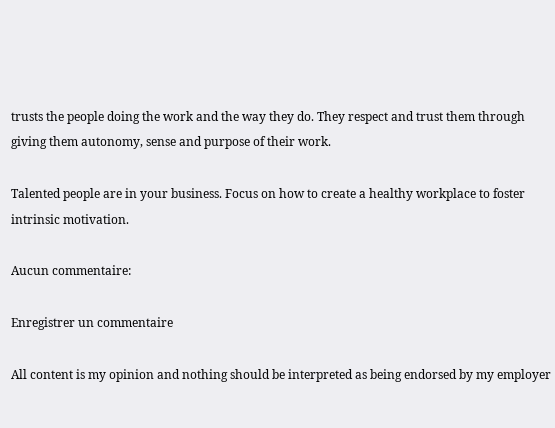trusts the people doing the work and the way they do. They respect and trust them through giving them autonomy, sense and purpose of their work.

Talented people are in your business. Focus on how to create a healthy workplace to foster intrinsic motivation.

Aucun commentaire:

Enregistrer un commentaire

All content is my opinion and nothing should be interpreted as being endorsed by my employer